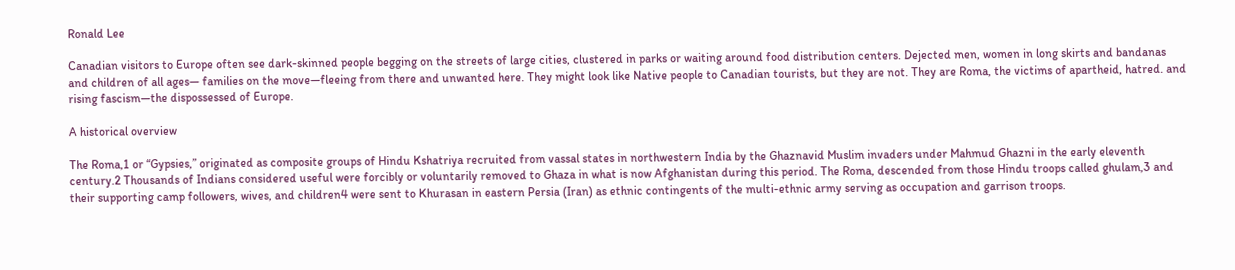Ronald Lee

Canadian visitors to Europe often see dark-skinned people begging on the streets of large cities, clustered in parks or waiting around food distribution centers. Dejected men, women in long skirts and bandanas and children of all ages— families on the move—fleeing from there and unwanted here. They might look like Native people to Canadian tourists, but they are not. They are Roma, the victims of apartheid, hatred. and rising fascism—the dispossessed of Europe.

A historical overview

The Roma,1 or “Gypsies,” originated as composite groups of Hindu Kshatriya recruited from vassal states in northwestern India by the Ghaznavid Muslim invaders under Mahmud Ghazni in the early eleventh century.2 Thousands of Indians considered useful were forcibly or voluntarily removed to Ghaza in what is now Afghanistan during this period. The Roma, descended from those Hindu troops called ghulam,3 and their supporting camp followers, wives, and children4 were sent to Khurasan in eastern Persia (Iran) as ethnic contingents of the multi-ethnic army serving as occupation and garrison troops.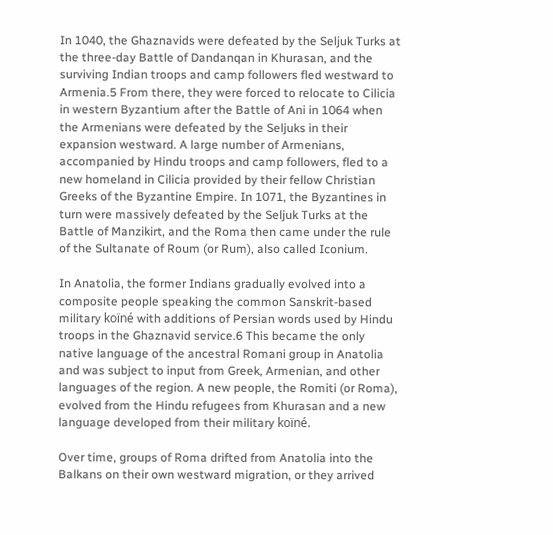In 1040, the Ghaznavids were defeated by the Seljuk Turks at the three-day Battle of Dandanqan in Khurasan, and the surviving Indian troops and camp followers fled westward to Armenia.5 From there, they were forced to relocate to Cilicia in western Byzantium after the Battle of Ani in 1064 when the Armenians were defeated by the Seljuks in their expansion westward. A large number of Armenians, accompanied by Hindu troops and camp followers, fled to a new homeland in Cilicia provided by their fellow Christian Greeks of the Byzantine Empire. In 1071, the Byzantines in turn were massively defeated by the Seljuk Turks at the Battle of Manzikirt, and the Roma then came under the rule of the Sultanate of Roum (or Rum), also called Iconium.

In Anatolia, the former Indians gradually evolved into a composite people speaking the common Sanskrit-based military koïné with additions of Persian words used by Hindu troops in the Ghaznavid service.6 This became the only native language of the ancestral Romani group in Anatolia and was subject to input from Greek, Armenian, and other languages of the region. A new people, the Romiti (or Roma), evolved from the Hindu refugees from Khurasan and a new language developed from their military koïné.

Over time, groups of Roma drifted from Anatolia into the Balkans on their own westward migration, or they arrived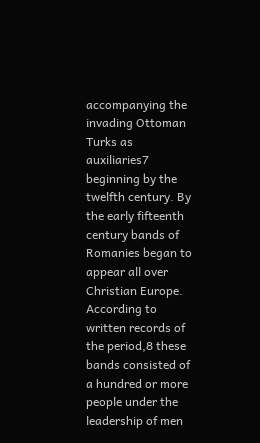accompanying the invading Ottoman Turks as auxiliaries7 beginning by the twelfth century. By the early fifteenth century bands of Romanies began to appear all over Christian Europe. According to written records of the period,8 these bands consisted of a hundred or more people under the leadership of men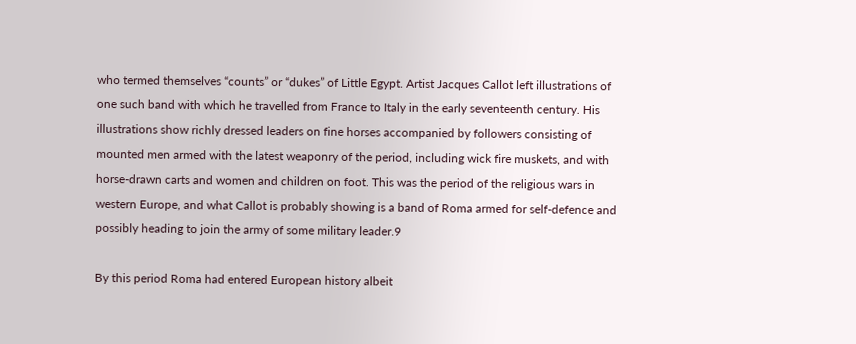who termed themselves “counts” or “dukes” of Little Egypt. Artist Jacques Callot left illustrations of one such band with which he travelled from France to Italy in the early seventeenth century. His illustrations show richly dressed leaders on fine horses accompanied by followers consisting of mounted men armed with the latest weaponry of the period, including wick fire muskets, and with horse-drawn carts and women and children on foot. This was the period of the religious wars in western Europe, and what Callot is probably showing is a band of Roma armed for self-defence and possibly heading to join the army of some military leader.9

By this period Roma had entered European history albeit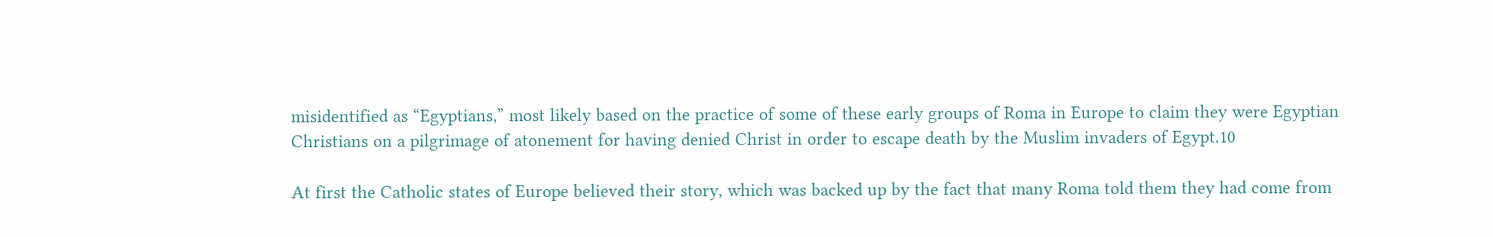misidentified as “Egyptians,” most likely based on the practice of some of these early groups of Roma in Europe to claim they were Egyptian Christians on a pilgrimage of atonement for having denied Christ in order to escape death by the Muslim invaders of Egypt.10

At first the Catholic states of Europe believed their story, which was backed up by the fact that many Roma told them they had come from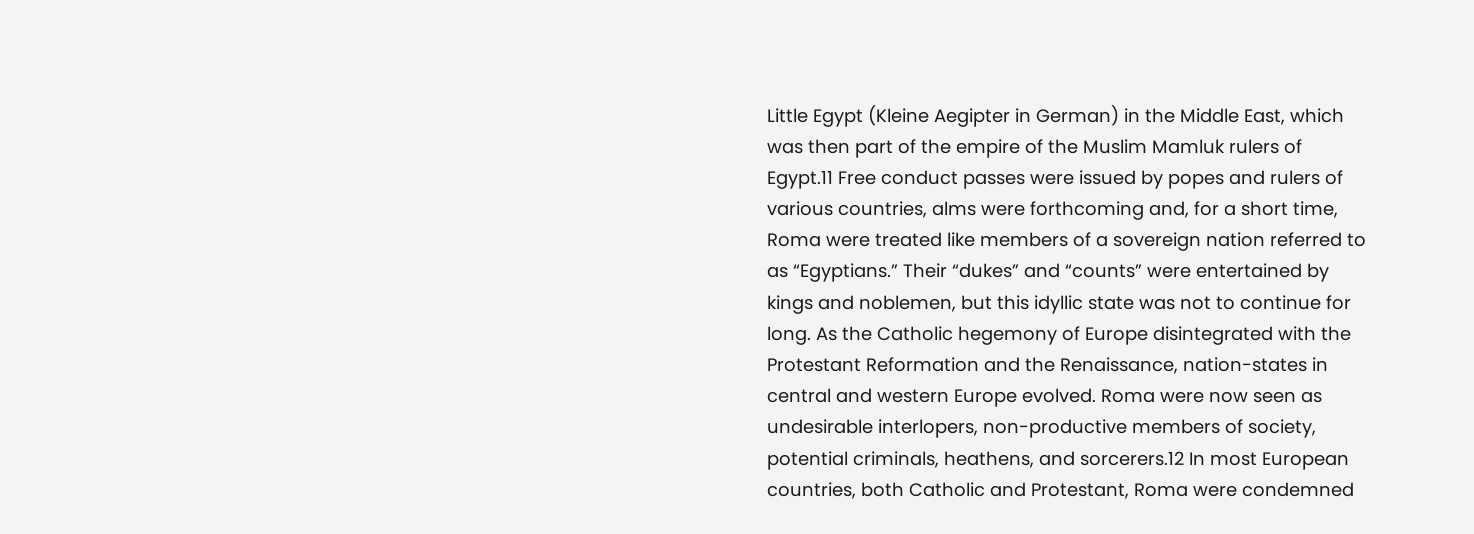Little Egypt (Kleine Aegipter in German) in the Middle East, which was then part of the empire of the Muslim Mamluk rulers of Egypt.11 Free conduct passes were issued by popes and rulers of various countries, alms were forthcoming and, for a short time, Roma were treated like members of a sovereign nation referred to as “Egyptians.” Their “dukes” and “counts” were entertained by kings and noblemen, but this idyllic state was not to continue for long. As the Catholic hegemony of Europe disintegrated with the Protestant Reformation and the Renaissance, nation-states in central and western Europe evolved. Roma were now seen as undesirable interlopers, non-productive members of society, potential criminals, heathens, and sorcerers.12 In most European countries, both Catholic and Protestant, Roma were condemned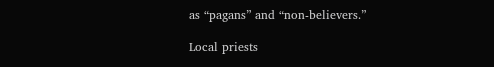as “pagans” and “non-believers.”

Local priests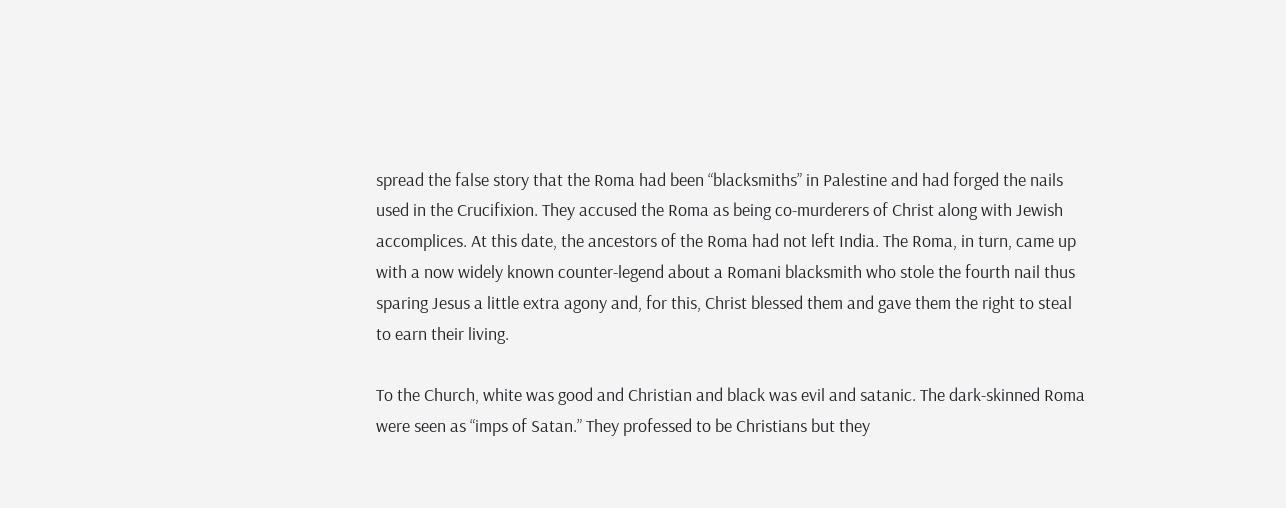spread the false story that the Roma had been “blacksmiths” in Palestine and had forged the nails used in the Crucifixion. They accused the Roma as being co-murderers of Christ along with Jewish accomplices. At this date, the ancestors of the Roma had not left India. The Roma, in turn, came up with a now widely known counter-legend about a Romani blacksmith who stole the fourth nail thus sparing Jesus a little extra agony and, for this, Christ blessed them and gave them the right to steal to earn their living.

To the Church, white was good and Christian and black was evil and satanic. The dark-skinned Roma were seen as “imps of Satan.” They professed to be Christians but they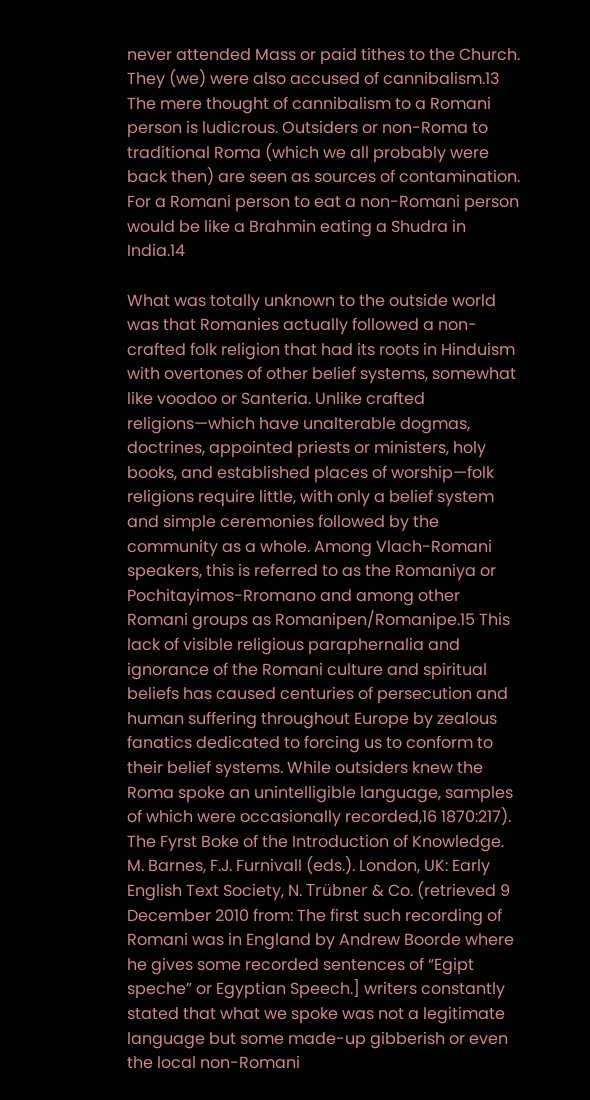never attended Mass or paid tithes to the Church. They (we) were also accused of cannibalism.13 The mere thought of cannibalism to a Romani person is ludicrous. Outsiders or non-Roma to traditional Roma (which we all probably were back then) are seen as sources of contamination. For a Romani person to eat a non-Romani person would be like a Brahmin eating a Shudra in India.14

What was totally unknown to the outside world was that Romanies actually followed a non-crafted folk religion that had its roots in Hinduism with overtones of other belief systems, somewhat like voodoo or Santeria. Unlike crafted religions—which have unalterable dogmas, doctrines, appointed priests or ministers, holy books, and established places of worship—folk religions require little, with only a belief system and simple ceremonies followed by the community as a whole. Among Vlach-Romani speakers, this is referred to as the Romaniya or Pochitayimos-Rromano and among other Romani groups as Romanipen/Romanipe.15 This lack of visible religious paraphernalia and ignorance of the Romani culture and spiritual beliefs has caused centuries of persecution and human suffering throughout Europe by zealous fanatics dedicated to forcing us to conform to their belief systems. While outsiders knew the Roma spoke an unintelligible language, samples of which were occasionally recorded,16 1870:217). The Fyrst Boke of the Introduction of Knowledge. M. Barnes, F.J. Furnivall (eds.). London, UK: Early English Text Society, N. Trübner & Co. (retrieved 9 December 2010 from: The first such recording of Romani was in England by Andrew Boorde where he gives some recorded sentences of “Egipt speche” or Egyptian Speech.] writers constantly stated that what we spoke was not a legitimate language but some made-up gibberish or even the local non-Romani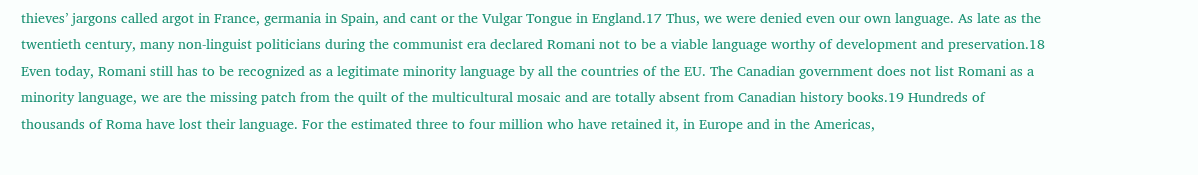thieves’ jargons called argot in France, germania in Spain, and cant or the Vulgar Tongue in England.17 Thus, we were denied even our own language. As late as the twentieth century, many non-linguist politicians during the communist era declared Romani not to be a viable language worthy of development and preservation.18 Even today, Romani still has to be recognized as a legitimate minority language by all the countries of the EU. The Canadian government does not list Romani as a minority language, we are the missing patch from the quilt of the multicultural mosaic and are totally absent from Canadian history books.19 Hundreds of thousands of Roma have lost their language. For the estimated three to four million who have retained it, in Europe and in the Americas,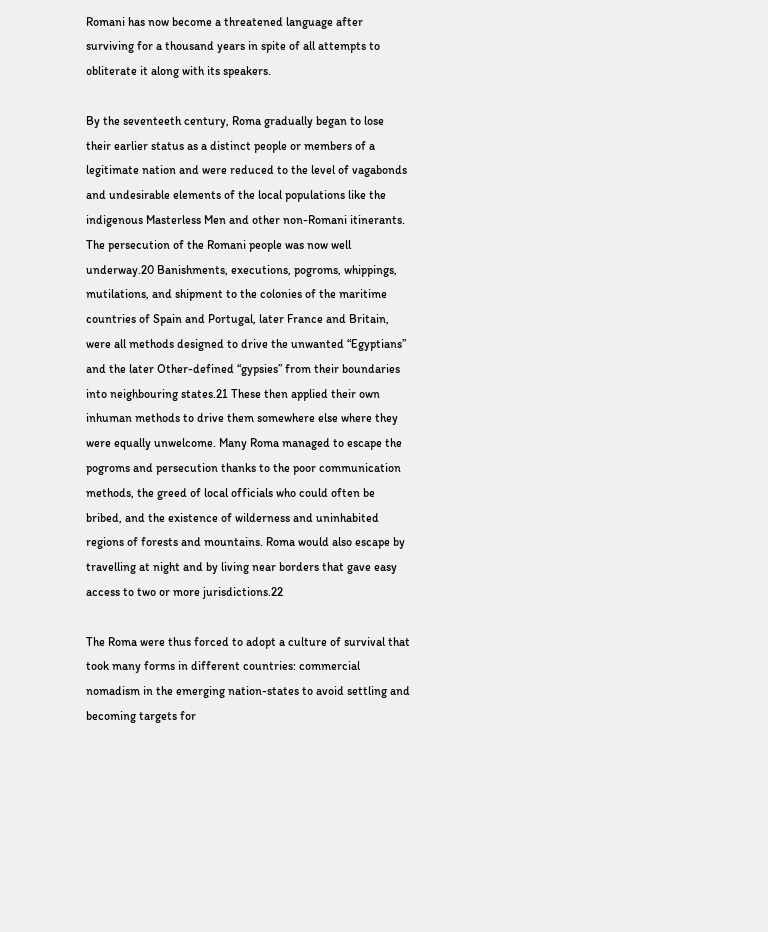Romani has now become a threatened language after surviving for a thousand years in spite of all attempts to obliterate it along with its speakers.

By the seventeeth century, Roma gradually began to lose their earlier status as a distinct people or members of a legitimate nation and were reduced to the level of vagabonds and undesirable elements of the local populations like the indigenous Masterless Men and other non-Romani itinerants. The persecution of the Romani people was now well underway.20 Banishments, executions, pogroms, whippings, mutilations, and shipment to the colonies of the maritime countries of Spain and Portugal, later France and Britain, were all methods designed to drive the unwanted “Egyptians” and the later Other-defined “gypsies” from their boundaries into neighbouring states.21 These then applied their own inhuman methods to drive them somewhere else where they were equally unwelcome. Many Roma managed to escape the pogroms and persecution thanks to the poor communication methods, the greed of local officials who could often be bribed, and the existence of wilderness and uninhabited regions of forests and mountains. Roma would also escape by travelling at night and by living near borders that gave easy access to two or more jurisdictions.22

The Roma were thus forced to adopt a culture of survival that took many forms in different countries: commercial nomadism in the emerging nation-states to avoid settling and becoming targets for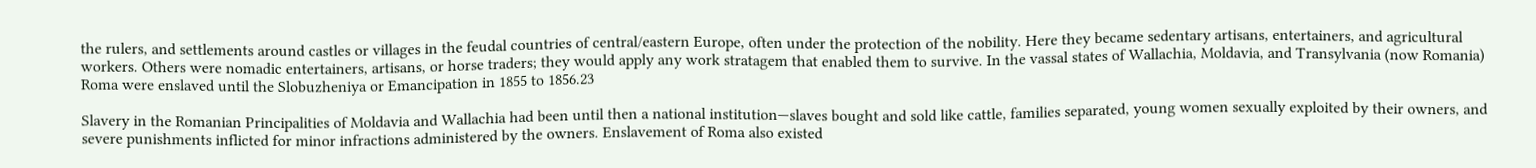the rulers, and settlements around castles or villages in the feudal countries of central/eastern Europe, often under the protection of the nobility. Here they became sedentary artisans, entertainers, and agricultural workers. Others were nomadic entertainers, artisans, or horse traders; they would apply any work stratagem that enabled them to survive. In the vassal states of Wallachia, Moldavia, and Transylvania (now Romania) Roma were enslaved until the Slobuzheniya or Emancipation in 1855 to 1856.23

Slavery in the Romanian Principalities of Moldavia and Wallachia had been until then a national institution—slaves bought and sold like cattle, families separated, young women sexually exploited by their owners, and severe punishments inflicted for minor infractions administered by the owners. Enslavement of Roma also existed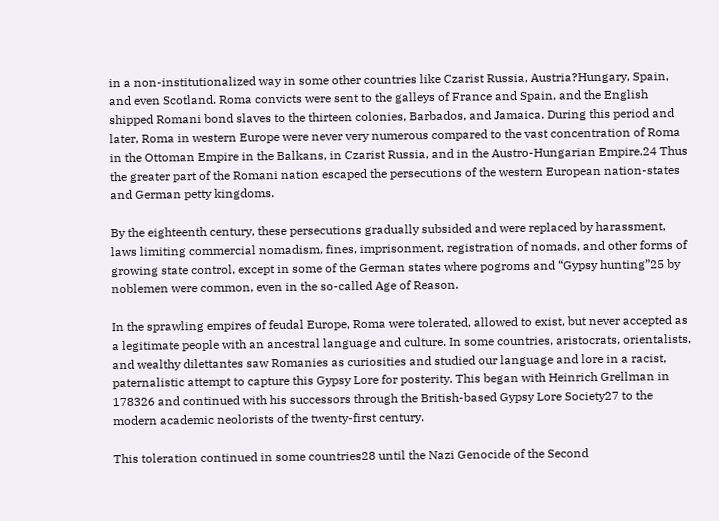in a non-institutionalized way in some other countries like Czarist Russia, Austria?Hungary, Spain, and even Scotland. Roma convicts were sent to the galleys of France and Spain, and the English shipped Romani bond slaves to the thirteen colonies, Barbados, and Jamaica. During this period and later, Roma in western Europe were never very numerous compared to the vast concentration of Roma in the Ottoman Empire in the Balkans, in Czarist Russia, and in the Austro-Hungarian Empire.24 Thus the greater part of the Romani nation escaped the persecutions of the western European nation-states and German petty kingdoms.

By the eighteenth century, these persecutions gradually subsided and were replaced by harassment, laws limiting commercial nomadism, fines, imprisonment, registration of nomads, and other forms of growing state control, except in some of the German states where pogroms and “Gypsy hunting”25 by noblemen were common, even in the so-called Age of Reason.

In the sprawling empires of feudal Europe, Roma were tolerated, allowed to exist, but never accepted as a legitimate people with an ancestral language and culture. In some countries, aristocrats, orientalists, and wealthy dilettantes saw Romanies as curiosities and studied our language and lore in a racist, paternalistic attempt to capture this Gypsy Lore for posterity. This began with Heinrich Grellman in 178326 and continued with his successors through the British-based Gypsy Lore Society27 to the modern academic neolorists of the twenty-first century.

This toleration continued in some countries28 until the Nazi Genocide of the Second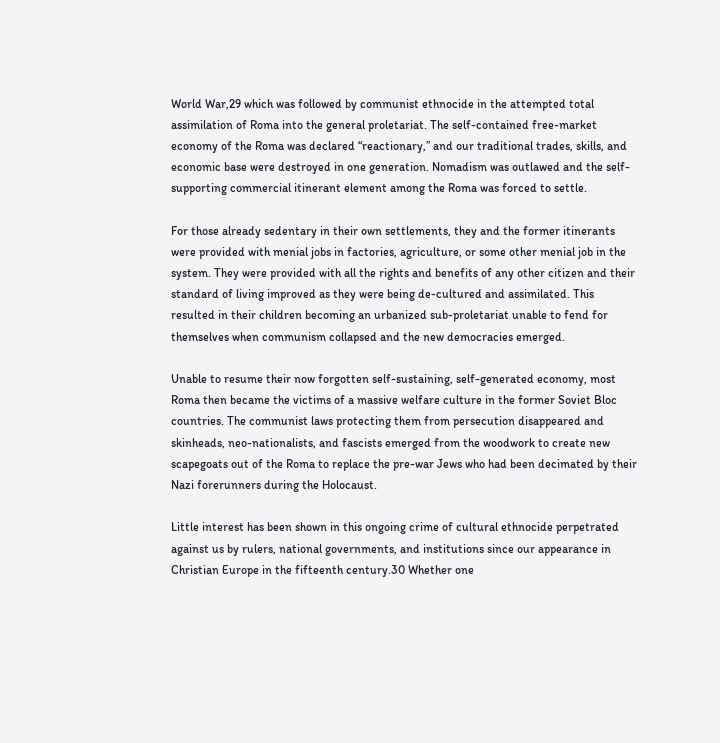World War,29 which was followed by communist ethnocide in the attempted total assimilation of Roma into the general proletariat. The self-contained free-market economy of the Roma was declared “reactionary,” and our traditional trades, skills, and economic base were destroyed in one generation. Nomadism was outlawed and the self-supporting commercial itinerant element among the Roma was forced to settle.

For those already sedentary in their own settlements, they and the former itinerants were provided with menial jobs in factories, agriculture, or some other menial job in the system. They were provided with all the rights and benefits of any other citizen and their standard of living improved as they were being de-cultured and assimilated. This resulted in their children becoming an urbanized sub-proletariat unable to fend for themselves when communism collapsed and the new democracies emerged.

Unable to resume their now forgotten self-sustaining, self-generated economy, most Roma then became the victims of a massive welfare culture in the former Soviet Bloc countries. The communist laws protecting them from persecution disappeared and skinheads, neo-nationalists, and fascists emerged from the woodwork to create new scapegoats out of the Roma to replace the pre-war Jews who had been decimated by their Nazi forerunners during the Holocaust.

Little interest has been shown in this ongoing crime of cultural ethnocide perpetrated against us by rulers, national governments, and institutions since our appearance in Christian Europe in the fifteenth century.30 Whether one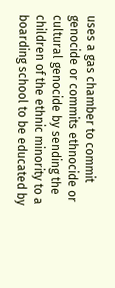uses a gas chamber to commit genocide or commits ethnocide or cultural genocide by sending the children of the ethnic minority to a boarding school to be educated by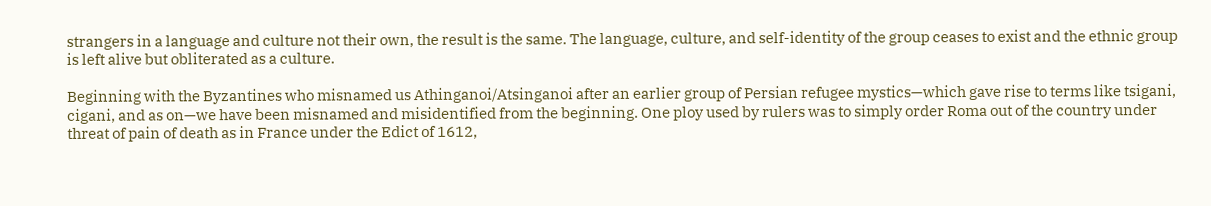strangers in a language and culture not their own, the result is the same. The language, culture, and self-identity of the group ceases to exist and the ethnic group is left alive but obliterated as a culture.

Beginning with the Byzantines who misnamed us Athinganoi/Atsinganoi after an earlier group of Persian refugee mystics—which gave rise to terms like tsigani, cigani, and as on—we have been misnamed and misidentified from the beginning. One ploy used by rulers was to simply order Roma out of the country under threat of pain of death as in France under the Edict of 1612,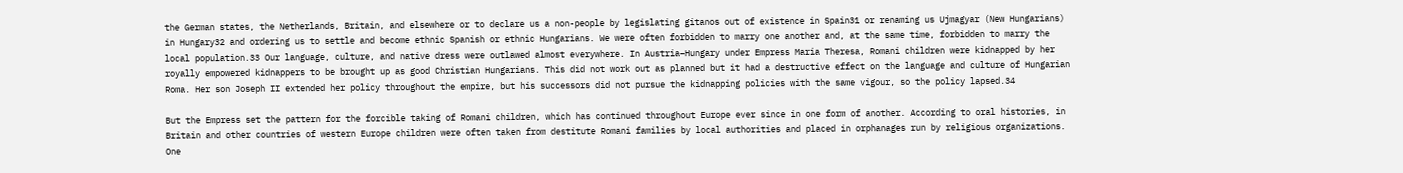the German states, the Netherlands, Britain, and elsewhere or to declare us a non-people by legislating gitanos out of existence in Spain31 or renaming us Ujmagyar (New Hungarians) in Hungary32 and ordering us to settle and become ethnic Spanish or ethnic Hungarians. We were often forbidden to marry one another and, at the same time, forbidden to marry the local population.33 Our language, culture, and native dress were outlawed almost everywhere. In Austria–Hungary under Empress Maria Theresa, Romani children were kidnapped by her royally empowered kidnappers to be brought up as good Christian Hungarians. This did not work out as planned but it had a destructive effect on the language and culture of Hungarian Roma. Her son Joseph II extended her policy throughout the empire, but his successors did not pursue the kidnapping policies with the same vigour, so the policy lapsed.34

But the Empress set the pattern for the forcible taking of Romani children, which has continued throughout Europe ever since in one form of another. According to oral histories, in Britain and other countries of western Europe children were often taken from destitute Romani families by local authorities and placed in orphanages run by religious organizations. One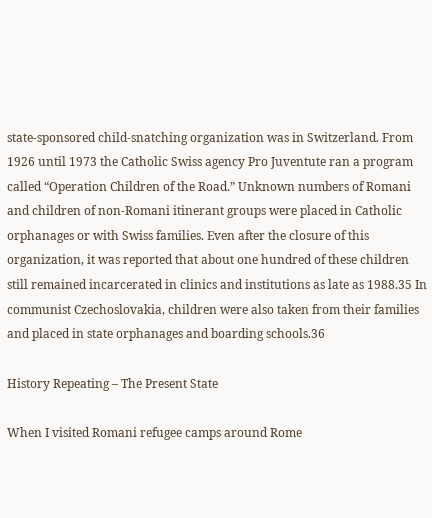state-sponsored child-snatching organization was in Switzerland. From 1926 until 1973 the Catholic Swiss agency Pro Juventute ran a program called “Operation Children of the Road.” Unknown numbers of Romani and children of non-Romani itinerant groups were placed in Catholic orphanages or with Swiss families. Even after the closure of this organization, it was reported that about one hundred of these children still remained incarcerated in clinics and institutions as late as 1988.35 In communist Czechoslovakia, children were also taken from their families and placed in state orphanages and boarding schools.36

History Repeating – The Present State

When I visited Romani refugee camps around Rome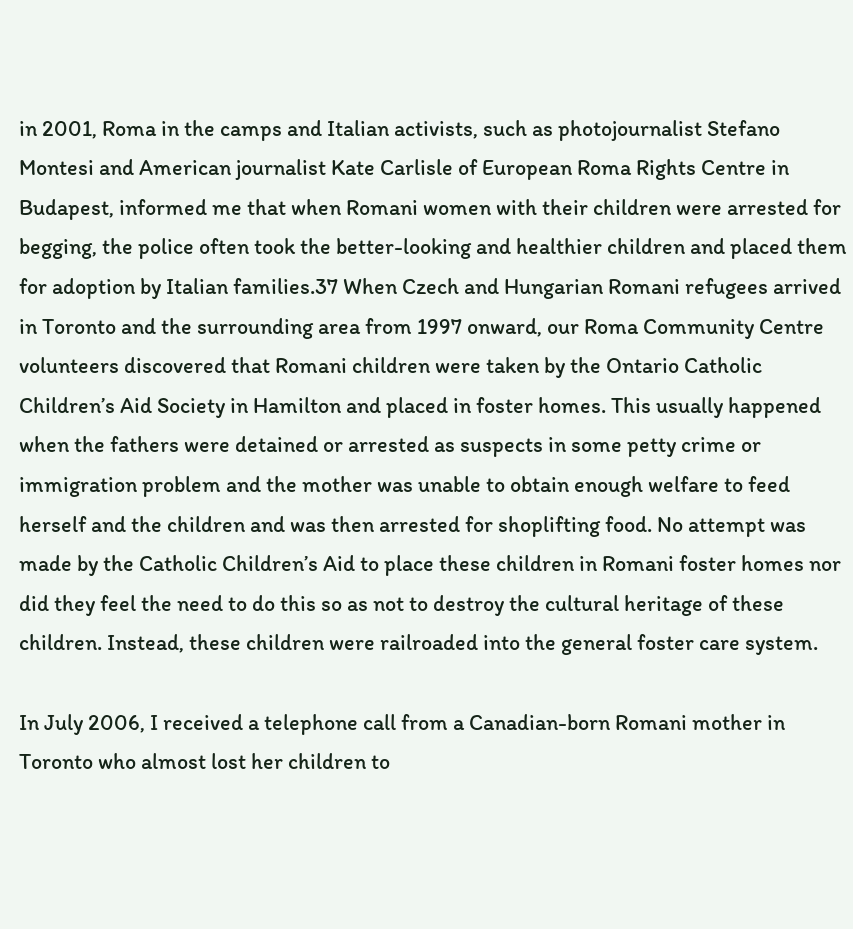in 2001, Roma in the camps and Italian activists, such as photojournalist Stefano Montesi and American journalist Kate Carlisle of European Roma Rights Centre in Budapest, informed me that when Romani women with their children were arrested for begging, the police often took the better-looking and healthier children and placed them for adoption by Italian families.37 When Czech and Hungarian Romani refugees arrived in Toronto and the surrounding area from 1997 onward, our Roma Community Centre volunteers discovered that Romani children were taken by the Ontario Catholic Children’s Aid Society in Hamilton and placed in foster homes. This usually happened when the fathers were detained or arrested as suspects in some petty crime or immigration problem and the mother was unable to obtain enough welfare to feed herself and the children and was then arrested for shoplifting food. No attempt was made by the Catholic Children’s Aid to place these children in Romani foster homes nor did they feel the need to do this so as not to destroy the cultural heritage of these children. Instead, these children were railroaded into the general foster care system.

In July 2006, I received a telephone call from a Canadian-born Romani mother in Toronto who almost lost her children to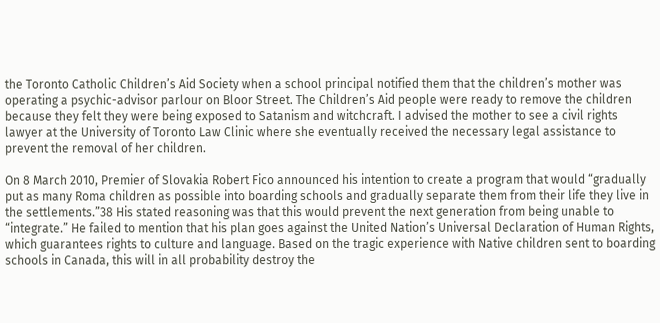the Toronto Catholic Children’s Aid Society when a school principal notified them that the children’s mother was operating a psychic-advisor parlour on Bloor Street. The Children’s Aid people were ready to remove the children because they felt they were being exposed to Satanism and witchcraft. I advised the mother to see a civil rights lawyer at the University of Toronto Law Clinic where she eventually received the necessary legal assistance to prevent the removal of her children.

On 8 March 2010, Premier of Slovakia Robert Fico announced his intention to create a program that would “gradually put as many Roma children as possible into boarding schools and gradually separate them from their life they live in the settlements.”38 His stated reasoning was that this would prevent the next generation from being unable to “integrate.” He failed to mention that his plan goes against the United Nation’s Universal Declaration of Human Rights, which guarantees rights to culture and language. Based on the tragic experience with Native children sent to boarding schools in Canada, this will in all probability destroy the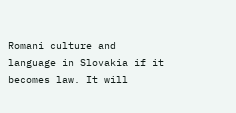Romani culture and language in Slovakia if it becomes law. It will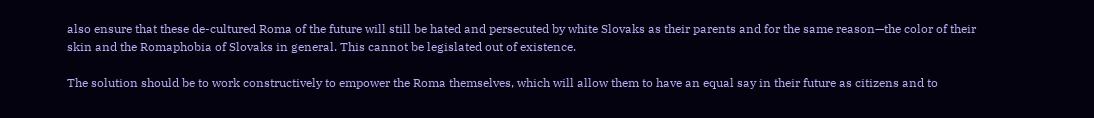also ensure that these de-cultured Roma of the future will still be hated and persecuted by white Slovaks as their parents and for the same reason—the color of their skin and the Romaphobia of Slovaks in general. This cannot be legislated out of existence.

The solution should be to work constructively to empower the Roma themselves, which will allow them to have an equal say in their future as citizens and to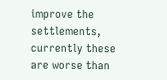improve the settlements, currently these are worse than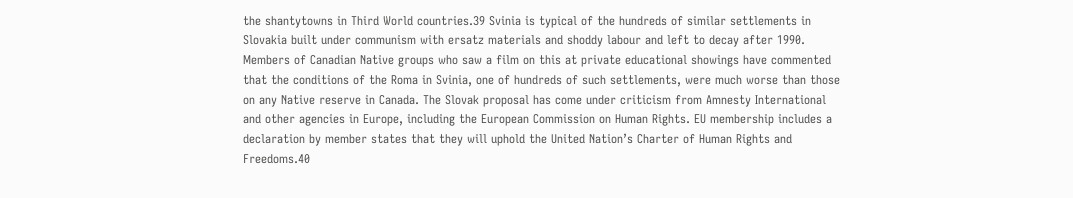the shantytowns in Third World countries.39 Svinia is typical of the hundreds of similar settlements in Slovakia built under communism with ersatz materials and shoddy labour and left to decay after 1990. Members of Canadian Native groups who saw a film on this at private educational showings have commented that the conditions of the Roma in Svinia, one of hundreds of such settlements, were much worse than those on any Native reserve in Canada. The Slovak proposal has come under criticism from Amnesty International and other agencies in Europe, including the European Commission on Human Rights. EU membership includes a declaration by member states that they will uphold the United Nation’s Charter of Human Rights and Freedoms.40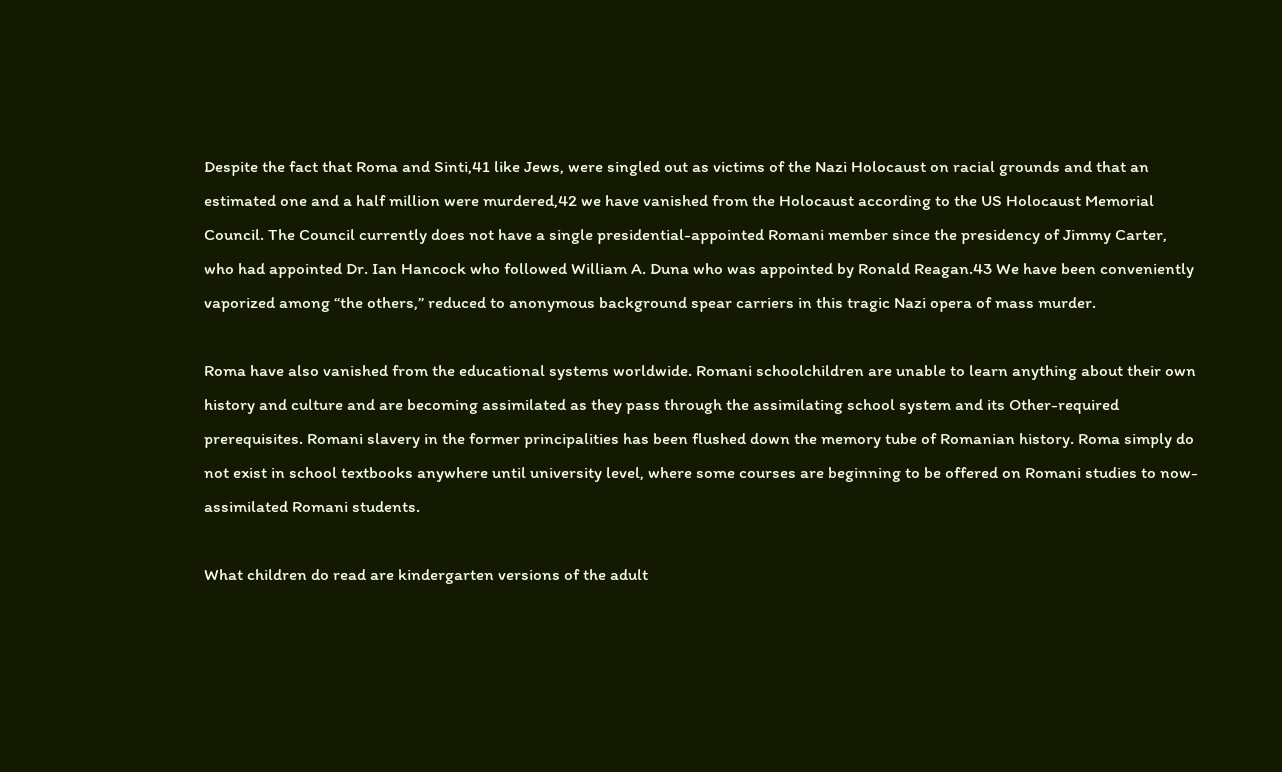Despite the fact that Roma and Sinti,41 like Jews, were singled out as victims of the Nazi Holocaust on racial grounds and that an estimated one and a half million were murdered,42 we have vanished from the Holocaust according to the US Holocaust Memorial Council. The Council currently does not have a single presidential-appointed Romani member since the presidency of Jimmy Carter, who had appointed Dr. Ian Hancock who followed William A. Duna who was appointed by Ronald Reagan.43 We have been conveniently vaporized among “the others,” reduced to anonymous background spear carriers in this tragic Nazi opera of mass murder.

Roma have also vanished from the educational systems worldwide. Romani schoolchildren are unable to learn anything about their own history and culture and are becoming assimilated as they pass through the assimilating school system and its Other-required prerequisites. Romani slavery in the former principalities has been flushed down the memory tube of Romanian history. Roma simply do not exist in school textbooks anywhere until university level, where some courses are beginning to be offered on Romani studies to now-assimilated Romani students.

What children do read are kindergarten versions of the adult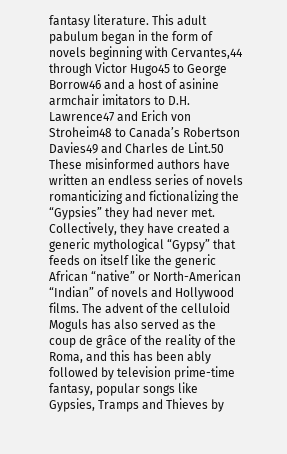fantasy literature. This adult pabulum began in the form of novels beginning with Cervantes,44 through Victor Hugo45 to George Borrow46 and a host of asinine armchair imitators to D.H. Lawrence47 and Erich von Stroheim48 to Canada’s Robertson Davies49 and Charles de Lint.50 These misinformed authors have written an endless series of novels romanticizing and fictionalizing the “Gypsies” they had never met. Collectively, they have created a generic mythological “Gypsy” that feeds on itself like the generic African “native” or North-American “Indian” of novels and Hollywood films. The advent of the celluloid Moguls has also served as the coup de grâce of the reality of the Roma, and this has been ably followed by television prime-time fantasy, popular songs like Gypsies, Tramps and Thieves by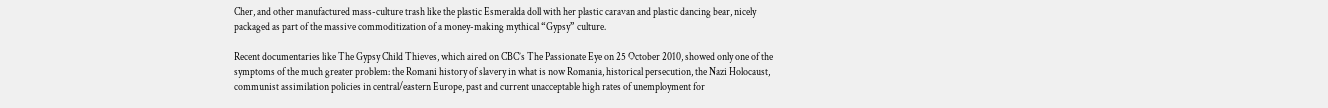Cher, and other manufactured mass-culture trash like the plastic Esmeralda doll with her plastic caravan and plastic dancing bear, nicely packaged as part of the massive commoditization of a money-making mythical “Gypsy” culture.

Recent documentaries like The Gypsy Child Thieves, which aired on CBC’s The Passionate Eye on 25 October 2010, showed only one of the symptoms of the much greater problem: the Romani history of slavery in what is now Romania, historical persecution, the Nazi Holocaust, communist assimilation policies in central/eastern Europe, past and current unacceptable high rates of unemployment for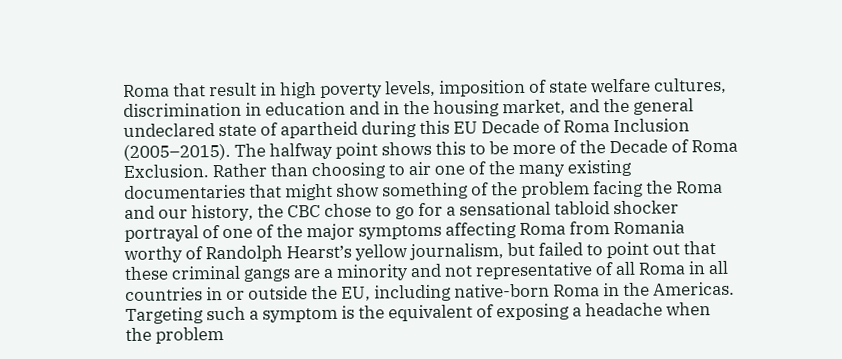Roma that result in high poverty levels, imposition of state welfare cultures, discrimination in education and in the housing market, and the general undeclared state of apartheid during this EU Decade of Roma Inclusion (2005–2015). The halfway point shows this to be more of the Decade of Roma Exclusion. Rather than choosing to air one of the many existing documentaries that might show something of the problem facing the Roma and our history, the CBC chose to go for a sensational tabloid shocker portrayal of one of the major symptoms affecting Roma from Romania worthy of Randolph Hearst’s yellow journalism, but failed to point out that these criminal gangs are a minority and not representative of all Roma in all countries in or outside the EU, including native-born Roma in the Americas. Targeting such a symptom is the equivalent of exposing a headache when the problem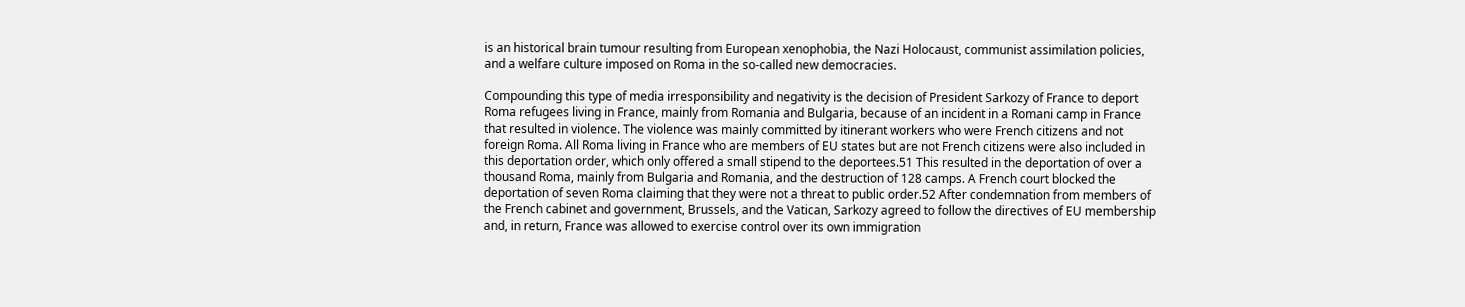is an historical brain tumour resulting from European xenophobia, the Nazi Holocaust, communist assimilation policies, and a welfare culture imposed on Roma in the so-called new democracies.

Compounding this type of media irresponsibility and negativity is the decision of President Sarkozy of France to deport Roma refugees living in France, mainly from Romania and Bulgaria, because of an incident in a Romani camp in France that resulted in violence. The violence was mainly committed by itinerant workers who were French citizens and not foreign Roma. All Roma living in France who are members of EU states but are not French citizens were also included in this deportation order, which only offered a small stipend to the deportees.51 This resulted in the deportation of over a thousand Roma, mainly from Bulgaria and Romania, and the destruction of 128 camps. A French court blocked the deportation of seven Roma claiming that they were not a threat to public order.52 After condemnation from members of the French cabinet and government, Brussels, and the Vatican, Sarkozy agreed to follow the directives of EU membership and, in return, France was allowed to exercise control over its own immigration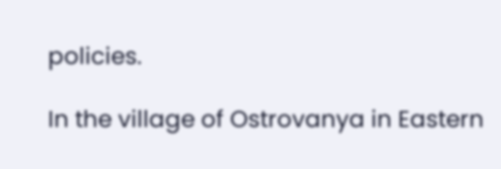policies.

In the village of Ostrovanya in Eastern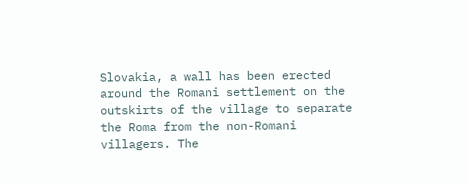Slovakia, a wall has been erected around the Romani settlement on the outskirts of the village to separate the Roma from the non-Romani villagers. The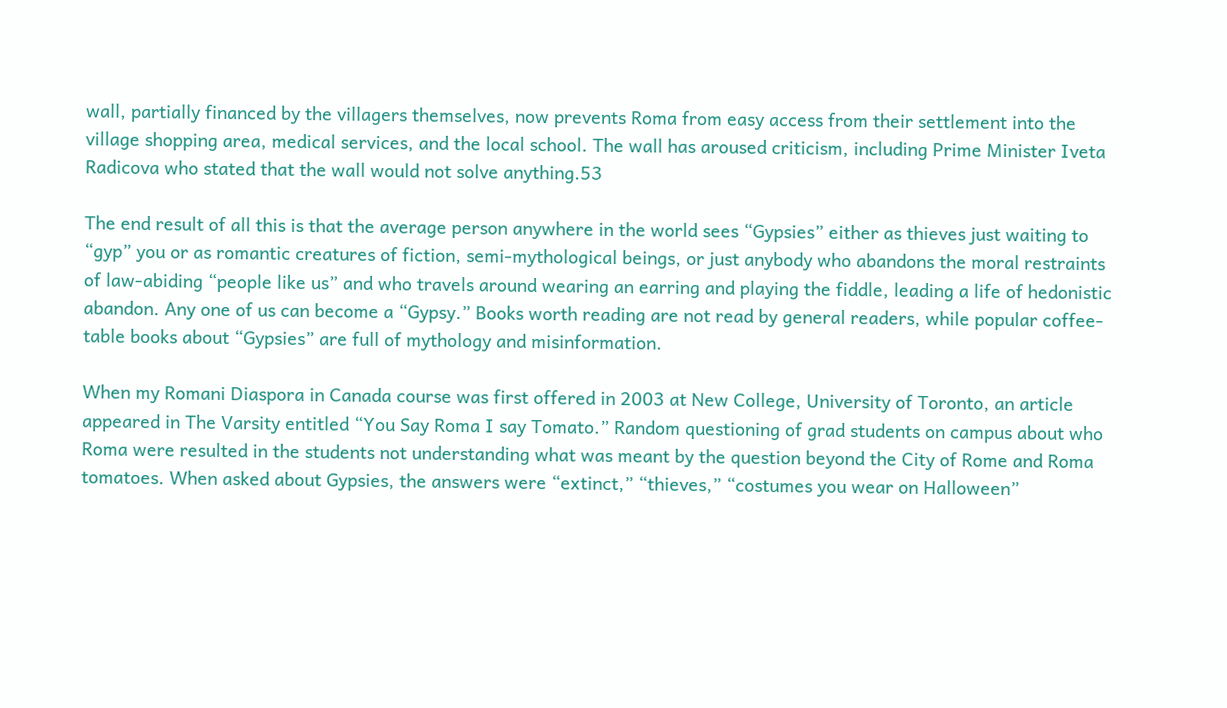wall, partially financed by the villagers themselves, now prevents Roma from easy access from their settlement into the village shopping area, medical services, and the local school. The wall has aroused criticism, including Prime Minister Iveta Radicova who stated that the wall would not solve anything.53

The end result of all this is that the average person anywhere in the world sees “Gypsies” either as thieves just waiting to “gyp” you or as romantic creatures of fiction, semi-mythological beings, or just anybody who abandons the moral restraints of law-abiding “people like us” and who travels around wearing an earring and playing the fiddle, leading a life of hedonistic abandon. Any one of us can become a “Gypsy.” Books worth reading are not read by general readers, while popular coffee-table books about “Gypsies” are full of mythology and misinformation.

When my Romani Diaspora in Canada course was first offered in 2003 at New College, University of Toronto, an article appeared in The Varsity entitled “You Say Roma I say Tomato.” Random questioning of grad students on campus about who Roma were resulted in the students not understanding what was meant by the question beyond the City of Rome and Roma tomatoes. When asked about Gypsies, the answers were “extinct,” “thieves,” “costumes you wear on Halloween”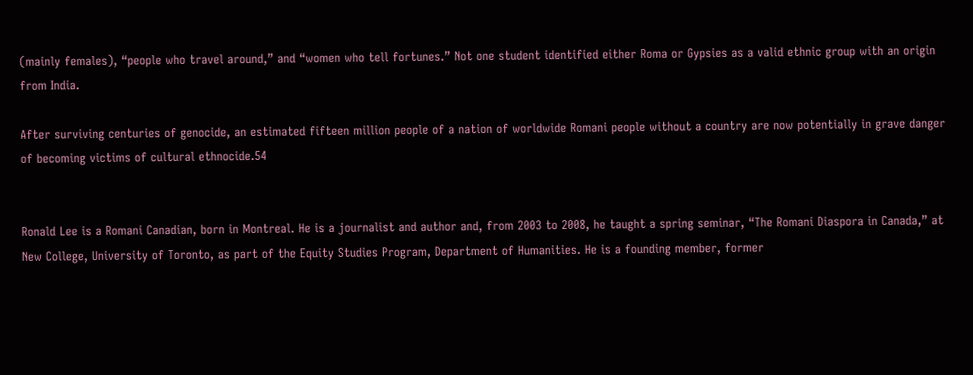(mainly females), “people who travel around,” and “women who tell fortunes.” Not one student identified either Roma or Gypsies as a valid ethnic group with an origin from India.

After surviving centuries of genocide, an estimated fifteen million people of a nation of worldwide Romani people without a country are now potentially in grave danger of becoming victims of cultural ethnocide.54


Ronald Lee is a Romani Canadian, born in Montreal. He is a journalist and author and, from 2003 to 2008, he taught a spring seminar, “The Romani Diaspora in Canada,” at New College, University of Toronto, as part of the Equity Studies Program, Department of Humanities. He is a founding member, former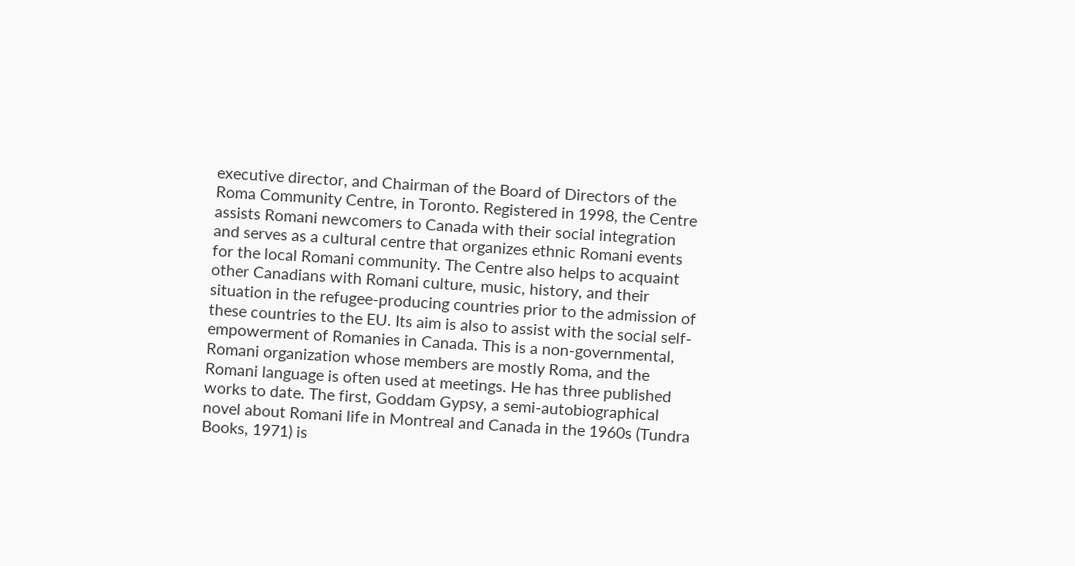executive director, and Chairman of the Board of Directors of the Roma Community Centre, in Toronto. Registered in 1998, the Centre assists Romani newcomers to Canada with their social integration and serves as a cultural centre that organizes ethnic Romani events for the local Romani community. The Centre also helps to acquaint other Canadians with Romani culture, music, history, and their situation in the refugee-producing countries prior to the admission of these countries to the EU. Its aim is also to assist with the social self-empowerment of Romanies in Canada. This is a non-governmental, Romani organization whose members are mostly Roma, and the Romani language is often used at meetings. He has three published works to date. The first, Goddam Gypsy, a semi-autobiographical novel about Romani life in Montreal and Canada in the 1960s (Tundra Books, 1971) is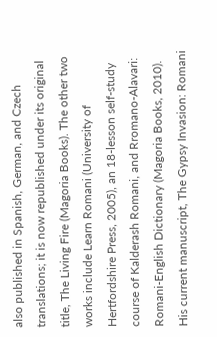also published in Spanish, German, and Czech translations; it is now republished under its original title, The Living Fire (Magoria Books). The other two works include Learn Romani (University of Hertfordshire Press, 2005), an 18-lesson self-study course of Kalderash Romani, and Rromano-Alavari: Romani-English Dictionary (Magoria Books, 2010). His current manuscript, The Gypsy Invasion: Romani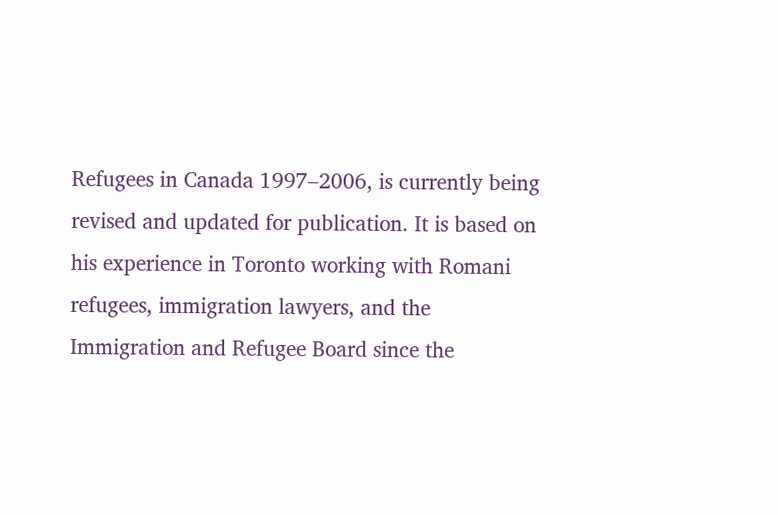Refugees in Canada 1997–2006, is currently being revised and updated for publication. It is based on his experience in Toronto working with Romani refugees, immigration lawyers, and the Immigration and Refugee Board since the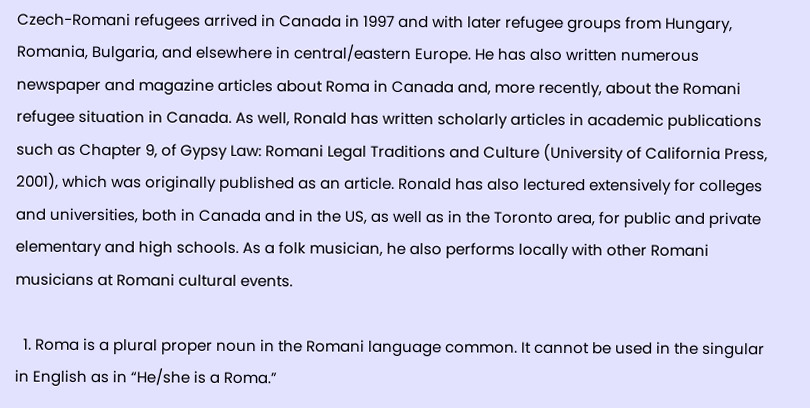Czech-Romani refugees arrived in Canada in 1997 and with later refugee groups from Hungary, Romania, Bulgaria, and elsewhere in central/eastern Europe. He has also written numerous newspaper and magazine articles about Roma in Canada and, more recently, about the Romani refugee situation in Canada. As well, Ronald has written scholarly articles in academic publications such as Chapter 9, of Gypsy Law: Romani Legal Traditions and Culture (University of California Press, 2001), which was originally published as an article. Ronald has also lectured extensively for colleges and universities, both in Canada and in the US, as well as in the Toronto area, for public and private elementary and high schools. As a folk musician, he also performs locally with other Romani musicians at Romani cultural events.

  1. Roma is a plural proper noun in the Romani language common. It cannot be used in the singular in English as in “He/she is a Roma.”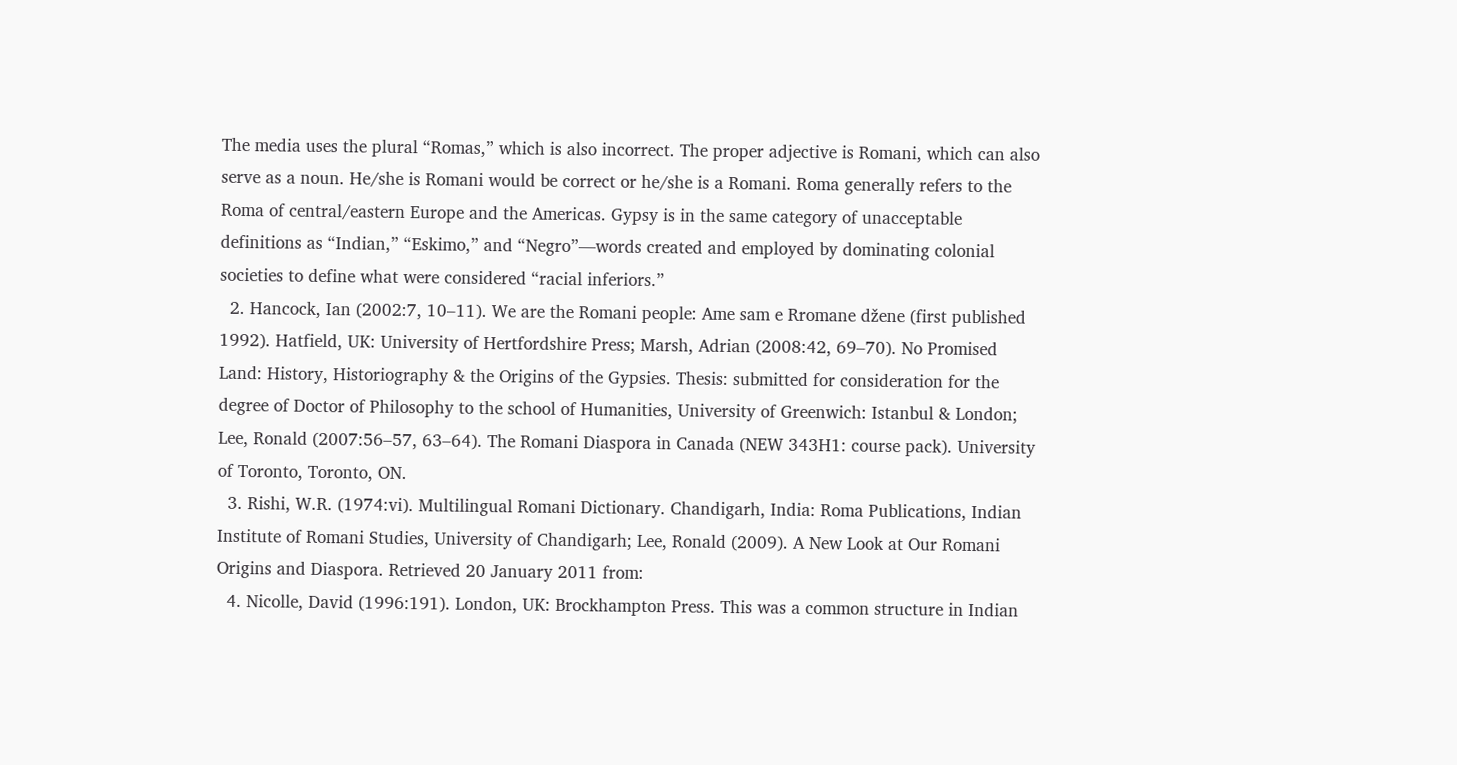The media uses the plural “Romas,” which is also incorrect. The proper adjective is Romani, which can also serve as a noun. He/she is Romani would be correct or he/she is a Romani. Roma generally refers to the Roma of central/eastern Europe and the Americas. Gypsy is in the same category of unacceptable definitions as “Indian,” “Eskimo,” and “Negro”—words created and employed by dominating colonial societies to define what were considered “racial inferiors.”
  2. Hancock, Ian (2002:7, 10–11). We are the Romani people: Ame sam e Rromane džene (first published 1992). Hatfield, UK: University of Hertfordshire Press; Marsh, Adrian (2008:42, 69–70). No Promised Land: History, Historiography & the Origins of the Gypsies. Thesis: submitted for consideration for the degree of Doctor of Philosophy to the school of Humanities, University of Greenwich: Istanbul & London; Lee, Ronald (2007:56–57, 63–64). The Romani Diaspora in Canada (NEW 343H1: course pack). University of Toronto, Toronto, ON.
  3. Rishi, W.R. (1974:vi). Multilingual Romani Dictionary. Chandigarh, India: Roma Publications, Indian Institute of Romani Studies, University of Chandigarh; Lee, Ronald (2009). A New Look at Our Romani Origins and Diaspora. Retrieved 20 January 2011 from:
  4. Nicolle, David (1996:191). London, UK: Brockhampton Press. This was a common structure in Indian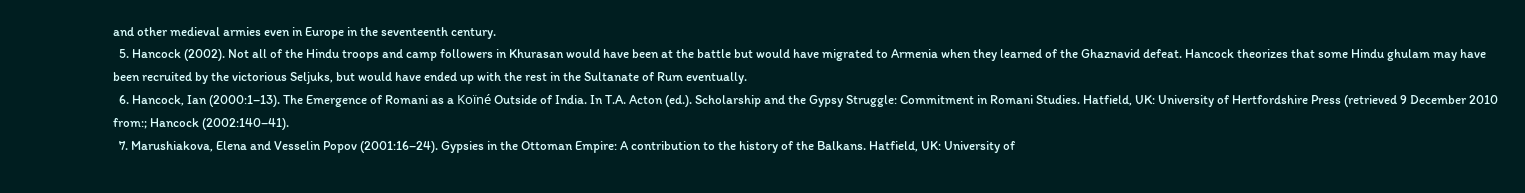and other medieval armies even in Europe in the seventeenth century.
  5. Hancock (2002). Not all of the Hindu troops and camp followers in Khurasan would have been at the battle but would have migrated to Armenia when they learned of the Ghaznavid defeat. Hancock theorizes that some Hindu ghulam may have been recruited by the victorious Seljuks, but would have ended up with the rest in the Sultanate of Rum eventually.
  6. Hancock, Ian (2000:1–13). The Emergence of Romani as a Koïné Outside of India. In T.A. Acton (ed.). Scholarship and the Gypsy Struggle: Commitment in Romani Studies. Hatfield, UK: University of Hertfordshire Press (retrieved 9 December 2010 from:; Hancock (2002:140–41).
  7. Marushiakova, Elena and Vesselin Popov (2001:16–24). Gypsies in the Ottoman Empire: A contribution to the history of the Balkans. Hatfield, UK: University of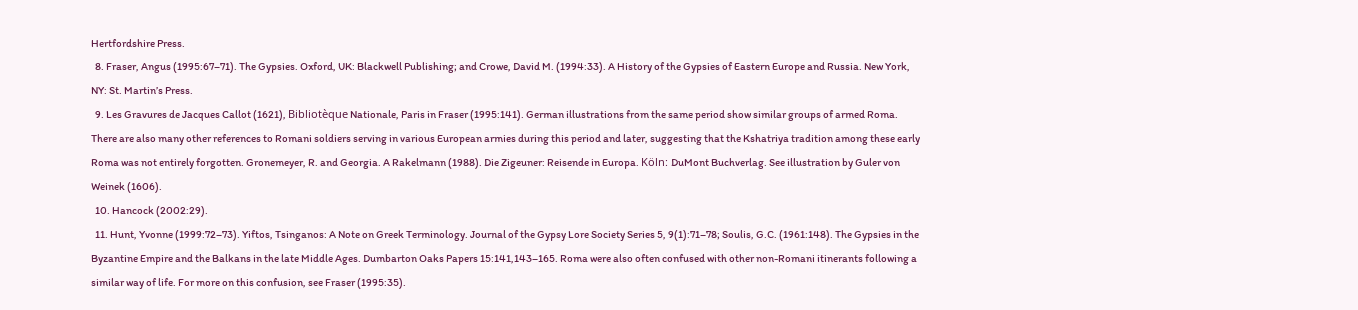Hertfordshire Press.
  8. Fraser, Angus (1995:67–71). The Gypsies. Oxford, UK: Blackwell Publishing; and Crowe, David M. (1994:33). A History of the Gypsies of Eastern Europe and Russia. New York, NY: St. Martin’s Press.
  9. Les Gravures de Jacques Callot (1621), Bibliotèque Nationale, Paris in Fraser (1995:141). German illustrations from the same period show similar groups of armed Roma. There are also many other references to Romani soldiers serving in various European armies during this period and later, suggesting that the Kshatriya tradition among these early Roma was not entirely forgotten. Gronemeyer, R. and Georgia. A Rakelmann (1988). Die Zigeuner: Reisende in Europa. Köln: DuMont Buchverlag. See illustration by Guler von Weinek (1606).
  10. Hancock (2002:29).
  11. Hunt, Yvonne (1999:72–73). Yiftos, Tsinganos: A Note on Greek Terminology. Journal of the Gypsy Lore Society Series 5, 9(1):71–78; Soulis, G.C. (1961:148). The Gypsies in the Byzantine Empire and the Balkans in the late Middle Ages. Dumbarton Oaks Papers 15:141,143–165. Roma were also often confused with other non-Romani itinerants following a similar way of life. For more on this confusion, see Fraser (1995:35).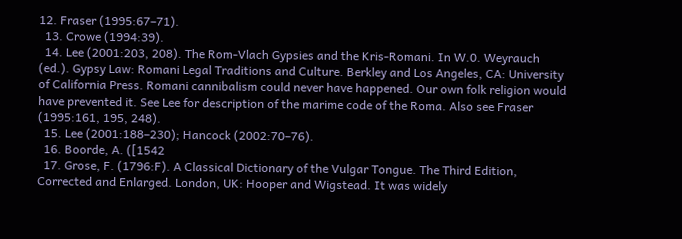12. Fraser (1995:67–71).
  13. Crowe (1994:39).
  14. Lee (2001:203, 208). The Rom-Vlach Gypsies and the Kris-Romani. In W.0. Weyrauch (ed.). Gypsy Law: Romani Legal Traditions and Culture. Berkley and Los Angeles, CA: University of California Press. Romani cannibalism could never have happened. Our own folk religion would have prevented it. See Lee for description of the marime code of the Roma. Also see Fraser (1995:161, 195, 248).
  15. Lee (2001:188–230); Hancock (2002:70–76).
  16. Boorde, A. ([1542
  17. Grose, F. (1796:F). A Classical Dictionary of the Vulgar Tongue. The Third Edition, Corrected and Enlarged. London, UK: Hooper and Wigstead. It was widely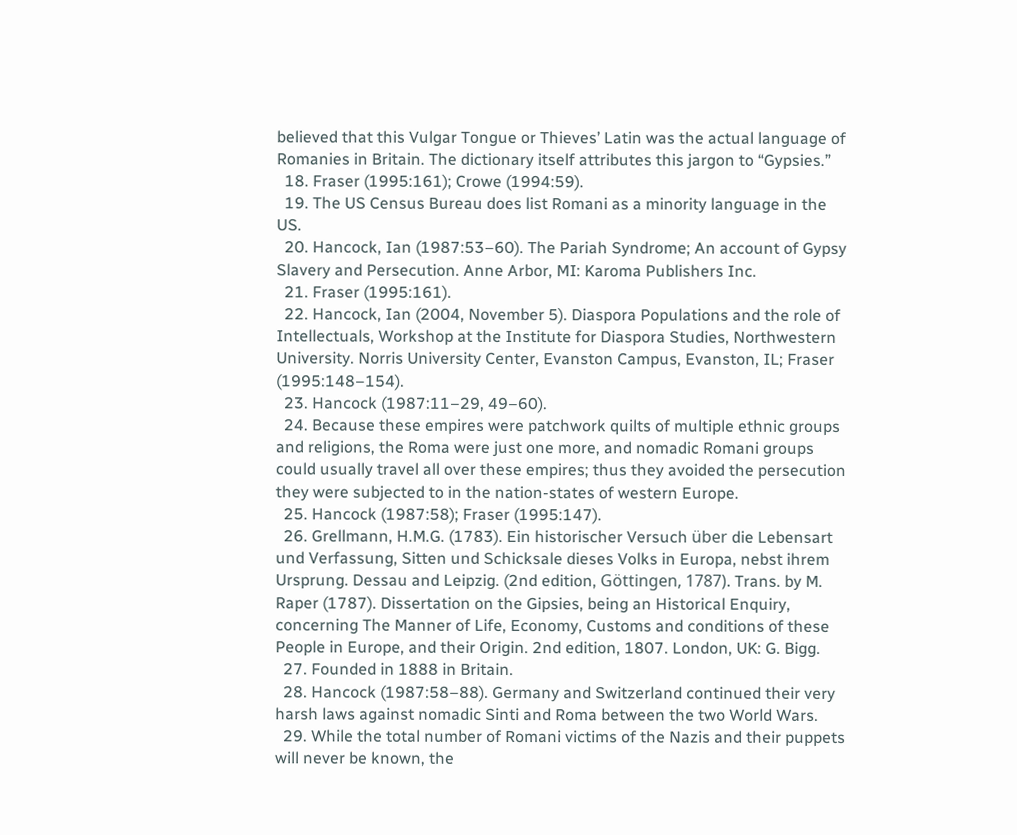believed that this Vulgar Tongue or Thieves’ Latin was the actual language of Romanies in Britain. The dictionary itself attributes this jargon to “Gypsies.”
  18. Fraser (1995:161); Crowe (1994:59).
  19. The US Census Bureau does list Romani as a minority language in the US.
  20. Hancock, Ian (1987:53–60). The Pariah Syndrome; An account of Gypsy Slavery and Persecution. Anne Arbor, MI: Karoma Publishers Inc.
  21. Fraser (1995:161).
  22. Hancock, Ian (2004, November 5). Diaspora Populations and the role of Intellectuals, Workshop at the Institute for Diaspora Studies, Northwestern University. Norris University Center, Evanston Campus, Evanston, IL; Fraser (1995:148–154).
  23. Hancock (1987:11–29, 49–60).
  24. Because these empires were patchwork quilts of multiple ethnic groups and religions, the Roma were just one more, and nomadic Romani groups could usually travel all over these empires; thus they avoided the persecution they were subjected to in the nation-states of western Europe.
  25. Hancock (1987:58); Fraser (1995:147).
  26. Grellmann, H.M.G. (1783). Ein historischer Versuch über die Lebensart und Verfassung, Sitten und Schicksale dieses Volks in Europa, nebst ihrem Ursprung. Dessau and Leipzig. (2nd edition, Göttingen, 1787). Trans. by M. Raper (1787). Dissertation on the Gipsies, being an Historical Enquiry, concerning The Manner of Life, Economy, Customs and conditions of these People in Europe, and their Origin. 2nd edition, 1807. London, UK: G. Bigg.
  27. Founded in 1888 in Britain.
  28. Hancock (1987:58–88). Germany and Switzerland continued their very harsh laws against nomadic Sinti and Roma between the two World Wars.
  29. While the total number of Romani victims of the Nazis and their puppets will never be known, the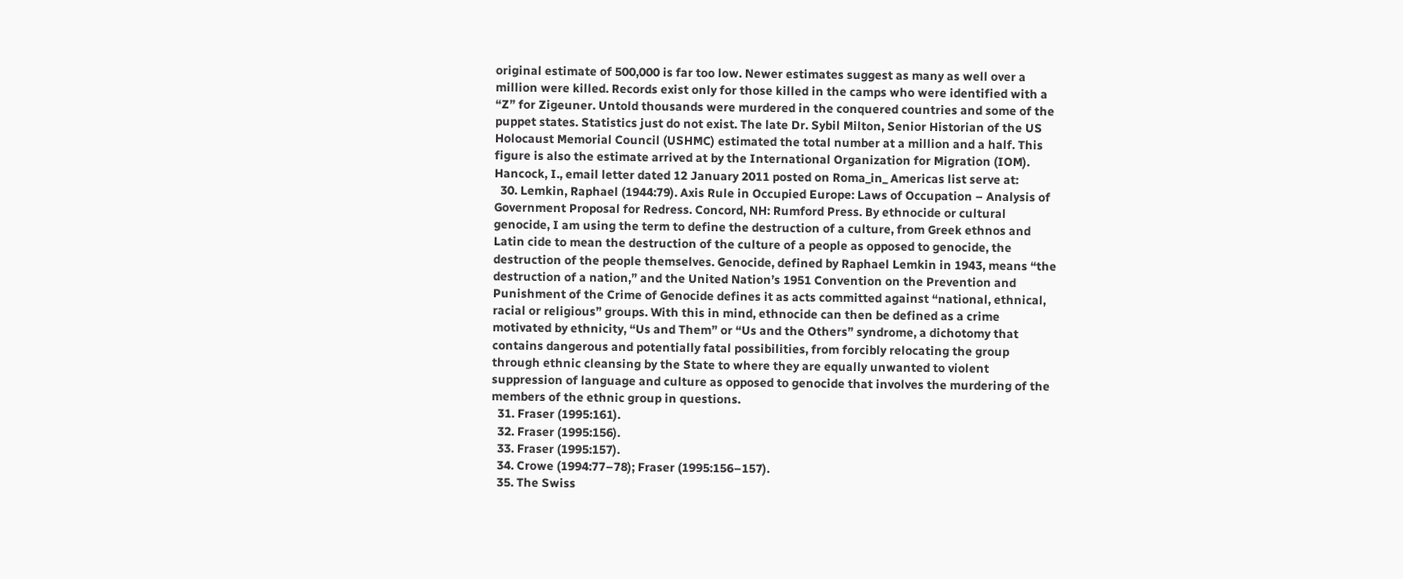original estimate of 500,000 is far too low. Newer estimates suggest as many as well over a million were killed. Records exist only for those killed in the camps who were identified with a “Z” for Zigeuner. Untold thousands were murdered in the conquered countries and some of the puppet states. Statistics just do not exist. The late Dr. Sybil Milton, Senior Historian of the US Holocaust Memorial Council (USHMC) estimated the total number at a million and a half. This figure is also the estimate arrived at by the International Organization for Migration (IOM). Hancock, I., email letter dated 12 January 2011 posted on Roma_in_ Americas list serve at:
  30. Lemkin, Raphael (1944:79). Axis Rule in Occupied Europe: Laws of Occupation – Analysis of Government Proposal for Redress. Concord, NH: Rumford Press. By ethnocide or cultural genocide, I am using the term to define the destruction of a culture, from Greek ethnos and Latin cide to mean the destruction of the culture of a people as opposed to genocide, the destruction of the people themselves. Genocide, defined by Raphael Lemkin in 1943, means “the destruction of a nation,” and the United Nation’s 1951 Convention on the Prevention and Punishment of the Crime of Genocide defines it as acts committed against “national, ethnical, racial or religious” groups. With this in mind, ethnocide can then be defined as a crime motivated by ethnicity, “Us and Them” or “Us and the Others” syndrome, a dichotomy that contains dangerous and potentially fatal possibilities, from forcibly relocating the group through ethnic cleansing by the State to where they are equally unwanted to violent suppression of language and culture as opposed to genocide that involves the murdering of the members of the ethnic group in questions.
  31. Fraser (1995:161).
  32. Fraser (1995:156).
  33. Fraser (1995:157).
  34. Crowe (1994:77–78); Fraser (1995:156–157).
  35. The Swiss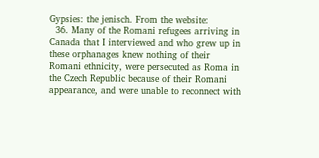Gypsies: the jenisch. From the website:
  36. Many of the Romani refugees arriving in Canada that I interviewed and who grew up in these orphanages knew nothing of their Romani ethnicity, were persecuted as Roma in the Czech Republic because of their Romani appearance, and were unable to reconnect with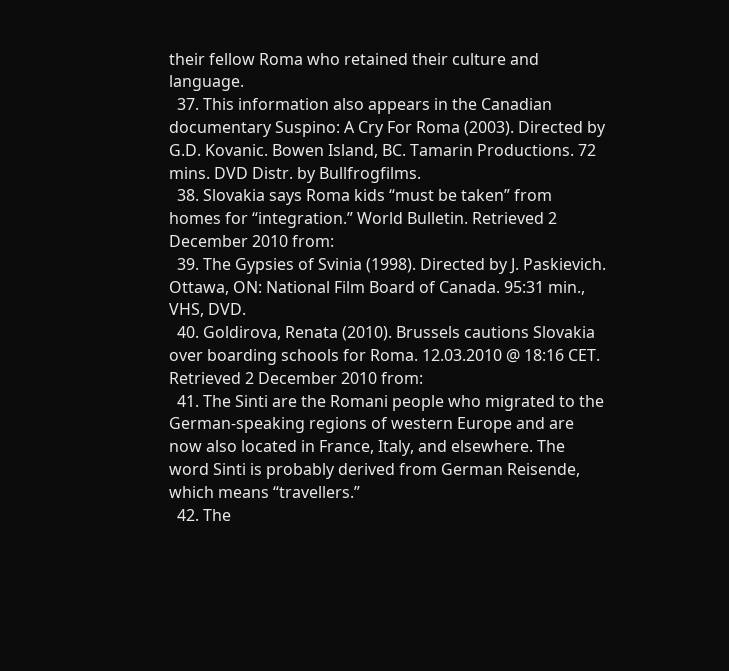their fellow Roma who retained their culture and language.
  37. This information also appears in the Canadian documentary Suspino: A Cry For Roma (2003). Directed by G.D. Kovanic. Bowen Island, BC. Tamarin Productions. 72 mins. DVD Distr. by Bullfrogfilms.
  38. Slovakia says Roma kids “must be taken” from homes for “integration.” World Bulletin. Retrieved 2 December 2010 from:
  39. The Gypsies of Svinia (1998). Directed by J. Paskievich. Ottawa, ON: National Film Board of Canada. 95:31 min., VHS, DVD.
  40. Goldirova, Renata (2010). Brussels cautions Slovakia over boarding schools for Roma. 12.03.2010 @ 18:16 CET. Retrieved 2 December 2010 from:
  41. The Sinti are the Romani people who migrated to the German-speaking regions of western Europe and are now also located in France, Italy, and elsewhere. The word Sinti is probably derived from German Reisende, which means “travellers.”
  42. The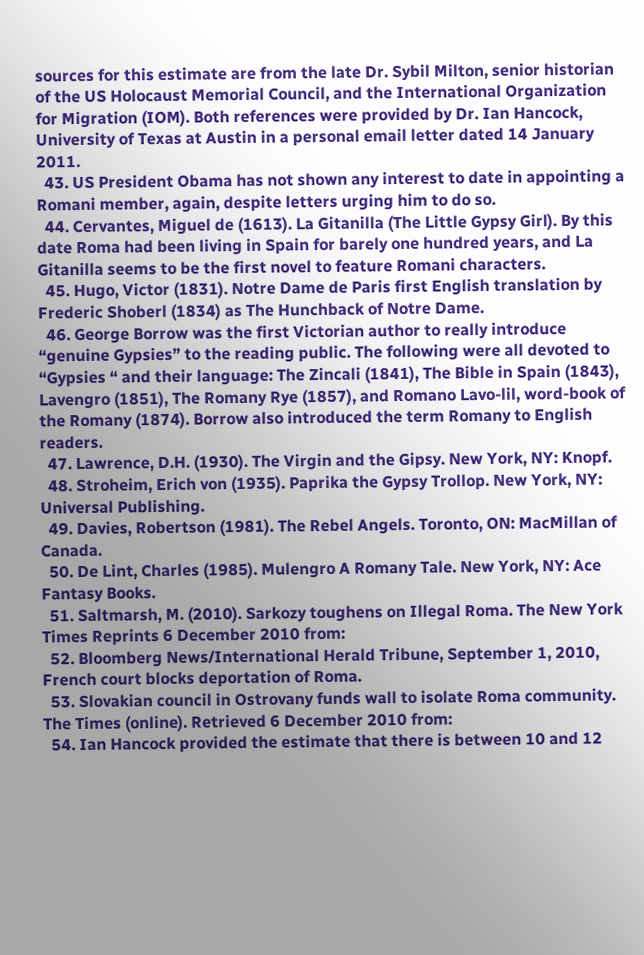sources for this estimate are from the late Dr. Sybil Milton, senior historian of the US Holocaust Memorial Council, and the International Organization for Migration (IOM). Both references were provided by Dr. Ian Hancock, University of Texas at Austin in a personal email letter dated 14 January 2011.
  43. US President Obama has not shown any interest to date in appointing a Romani member, again, despite letters urging him to do so.
  44. Cervantes, Miguel de (1613). La Gitanilla (The Little Gypsy Girl). By this date Roma had been living in Spain for barely one hundred years, and La Gitanilla seems to be the first novel to feature Romani characters.
  45. Hugo, Victor (1831). Notre Dame de Paris first English translation by Frederic Shoberl (1834) as The Hunchback of Notre Dame.
  46. George Borrow was the first Victorian author to really introduce “genuine Gypsies” to the reading public. The following were all devoted to “Gypsies “ and their language: The Zincali (1841), The Bible in Spain (1843), Lavengro (1851), The Romany Rye (1857), and Romano Lavo-lil, word-book of the Romany (1874). Borrow also introduced the term Romany to English readers.
  47. Lawrence, D.H. (1930). The Virgin and the Gipsy. New York, NY: Knopf.
  48. Stroheim, Erich von (1935). Paprika the Gypsy Trollop. New York, NY: Universal Publishing.
  49. Davies, Robertson (1981). The Rebel Angels. Toronto, ON: MacMillan of Canada.
  50. De Lint, Charles (1985). Mulengro A Romany Tale. New York, NY: Ace Fantasy Books.
  51. Saltmarsh, M. (2010). Sarkozy toughens on Illegal Roma. The New York Times Reprints 6 December 2010 from:
  52. Bloomberg News/International Herald Tribune, September 1, 2010, French court blocks deportation of Roma.
  53. Slovakian council in Ostrovany funds wall to isolate Roma community. The Times (online). Retrieved 6 December 2010 from:
  54. Ian Hancock provided the estimate that there is between 10 and 12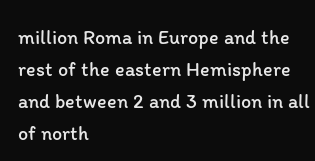million Roma in Europe and the rest of the eastern Hemisphere and between 2 and 3 million in all of north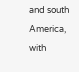and south America, with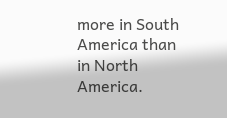more in South America than in North America.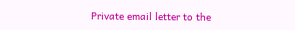Private email letter to the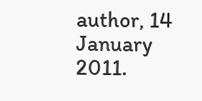author, 14 January 2011.